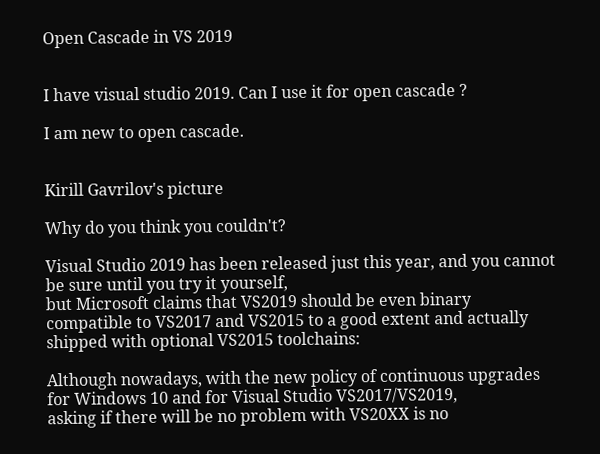Open Cascade in VS 2019


I have visual studio 2019. Can I use it for open cascade ?

I am new to open cascade.


Kirill Gavrilov's picture

Why do you think you couldn't?

Visual Studio 2019 has been released just this year, and you cannot be sure until you try it yourself,
but Microsoft claims that VS2019 should be even binary compatible to VS2017 and VS2015 to a good extent and actually shipped with optional VS2015 toolchains:

Although nowadays, with the new policy of continuous upgrades for Windows 10 and for Visual Studio VS2017/VS2019,
asking if there will be no problem with VS20XX is no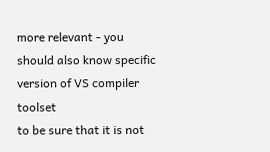more relevant - you should also know specific version of VS compiler toolset
to be sure that it is not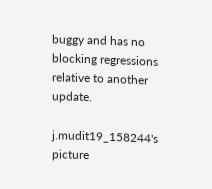buggy and has no blocking regressions relative to another update.

j.mudit19_158244's picture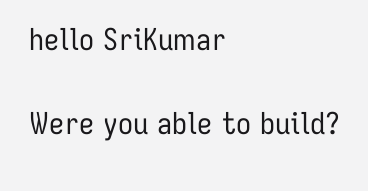hello SriKumar

Were you able to build?